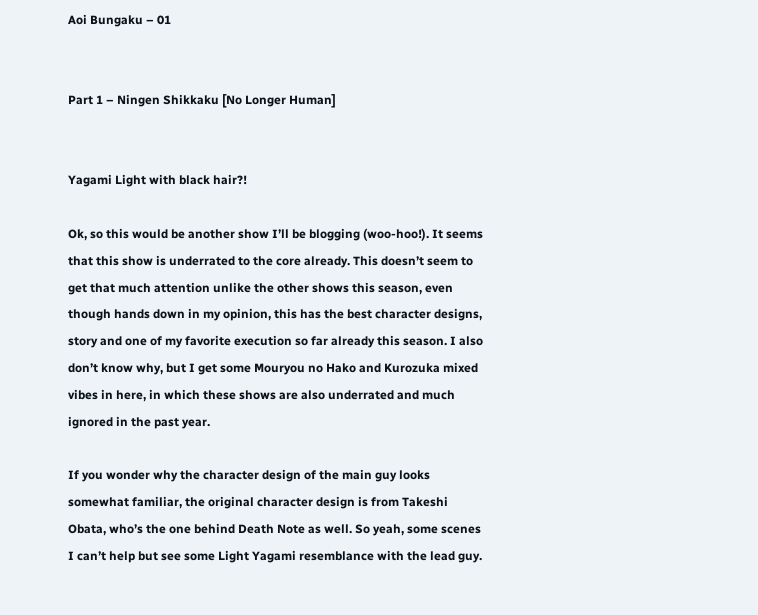Aoi Bungaku – 01


Part 1 – Ningen Shikkaku [No Longer Human]


Yagami Light with black hair?!

Ok, so this would be another show I’ll be blogging (woo-hoo!). It seems that this show is underrated to the core already. This doesn’t seem to get that much attention unlike the other shows this season, even though hands down in my opinion, this has the best character designs, story and one of my favorite execution so far already this season. I also don’t know why, but I get some Mouryou no Hako and Kurozuka mixed vibes in here, in which these shows are also underrated and much ignored in the past year.

If you wonder why the character design of the main guy looks somewhat familiar, the original character design is from Takeshi Obata, who’s the one behind Death Note as well. So yeah, some scenes I can’t help but see some Light Yagami resemblance with the lead guy.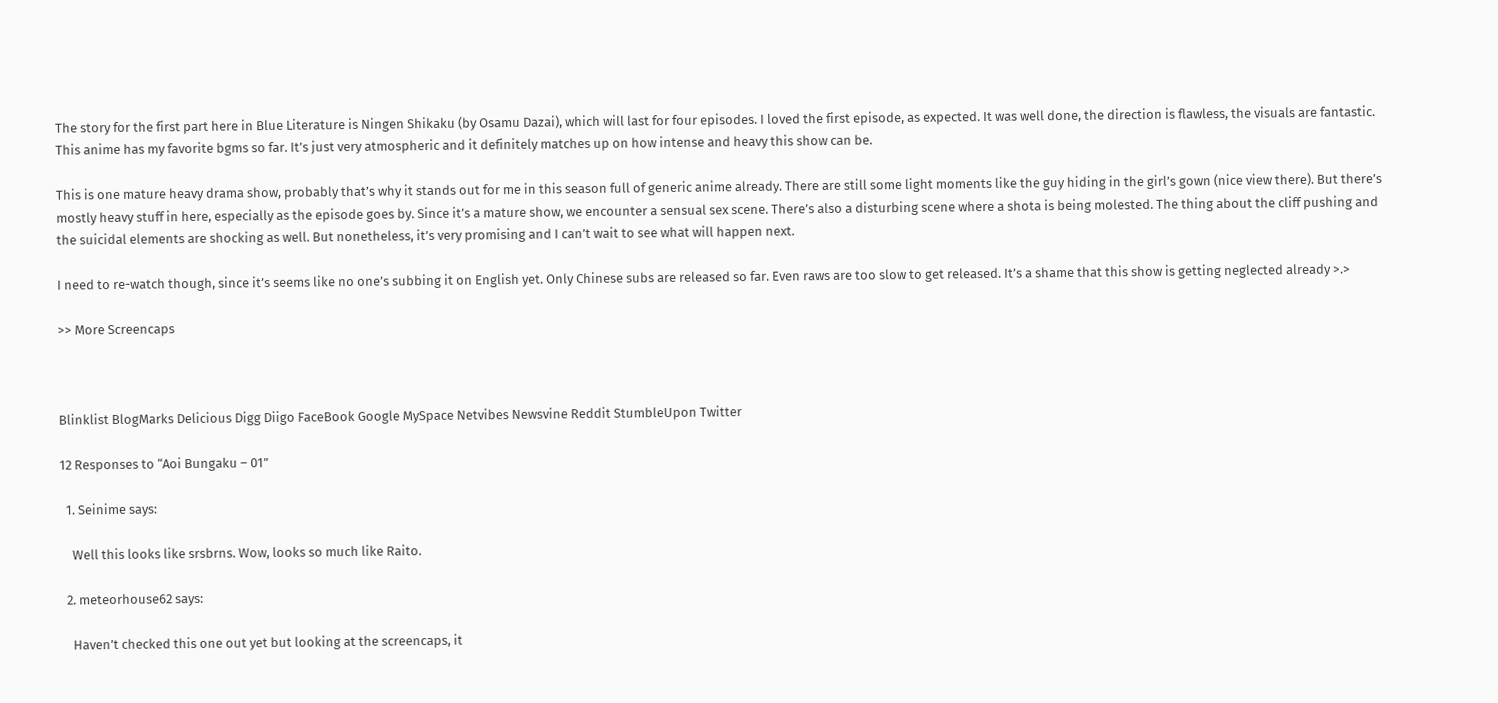The story for the first part here in Blue Literature is Ningen Shikaku (by Osamu Dazai), which will last for four episodes. I loved the first episode, as expected. It was well done, the direction is flawless, the visuals are fantastic. This anime has my favorite bgms so far. It’s just very atmospheric and it definitely matches up on how intense and heavy this show can be.

This is one mature heavy drama show, probably that’s why it stands out for me in this season full of generic anime already. There are still some light moments like the guy hiding in the girl’s gown (nice view there). But there’s mostly heavy stuff in here, especially as the episode goes by. Since it’s a mature show, we encounter a sensual sex scene. There’s also a disturbing scene where a shota is being molested. The thing about the cliff pushing and the suicidal elements are shocking as well. But nonetheless, it’s very promising and I can’t wait to see what will happen next.

I need to re-watch though, since it’s seems like no one’s subbing it on English yet. Only Chinese subs are released so far. Even raws are too slow to get released. It’s a shame that this show is getting neglected already >.>

>> More Screencaps



Blinklist BlogMarks Delicious Digg Diigo FaceBook Google MySpace Netvibes Newsvine Reddit StumbleUpon Twitter

12 Responses to “Aoi Bungaku – 01”

  1. Seinime says:

    Well this looks like srsbrns. Wow, looks so much like Raito.

  2. meteorhouse62 says:

    Haven’t checked this one out yet but looking at the screencaps, it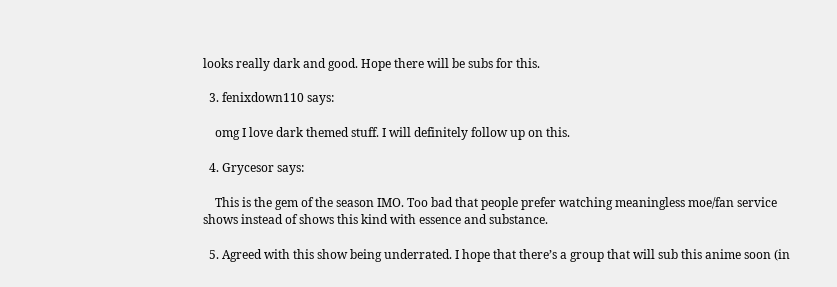looks really dark and good. Hope there will be subs for this.

  3. fenixdown110 says:

    omg I love dark themed stuff. I will definitely follow up on this.

  4. Grycesor says:

    This is the gem of the season IMO. Too bad that people prefer watching meaningless moe/fan service shows instead of shows this kind with essence and substance.

  5. Agreed with this show being underrated. I hope that there’s a group that will sub this anime soon (in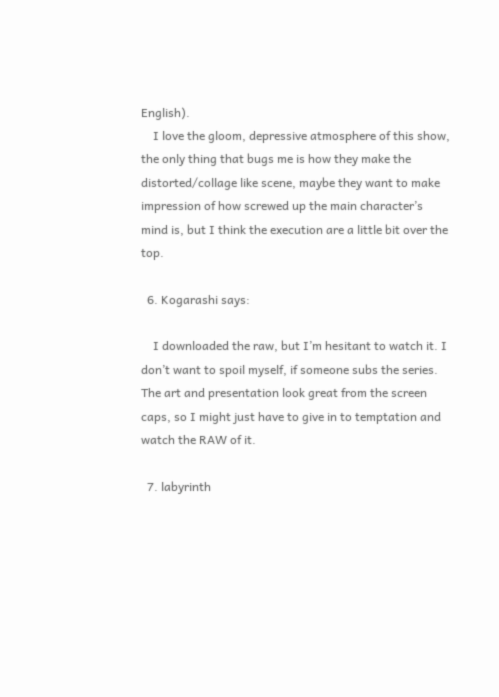English).
    I love the gloom, depressive atmosphere of this show, the only thing that bugs me is how they make the distorted/collage like scene, maybe they want to make impression of how screwed up the main character’s mind is, but I think the execution are a little bit over the top.

  6. Kogarashi says:

    I downloaded the raw, but I’m hesitant to watch it. I don’t want to spoil myself, if someone subs the series. The art and presentation look great from the screen caps, so I might just have to give in to temptation and watch the RAW of it.

  7. labyrinth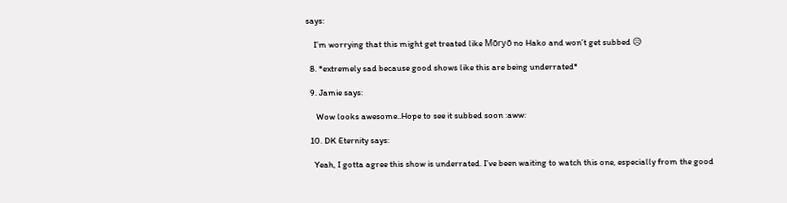says:

    I’m worrying that this might get treated like Mōryō no Hako and won’t get subbed 😥

  8. *extremely sad because good shows like this are being underrated*

  9. Jamie says:

     Wow looks awesome..Hope to see it subbed soon :aww:

  10. DK Eternity says:

    Yeah, I gotta agree this show is underrated. I’ve been waiting to watch this one, especially from the good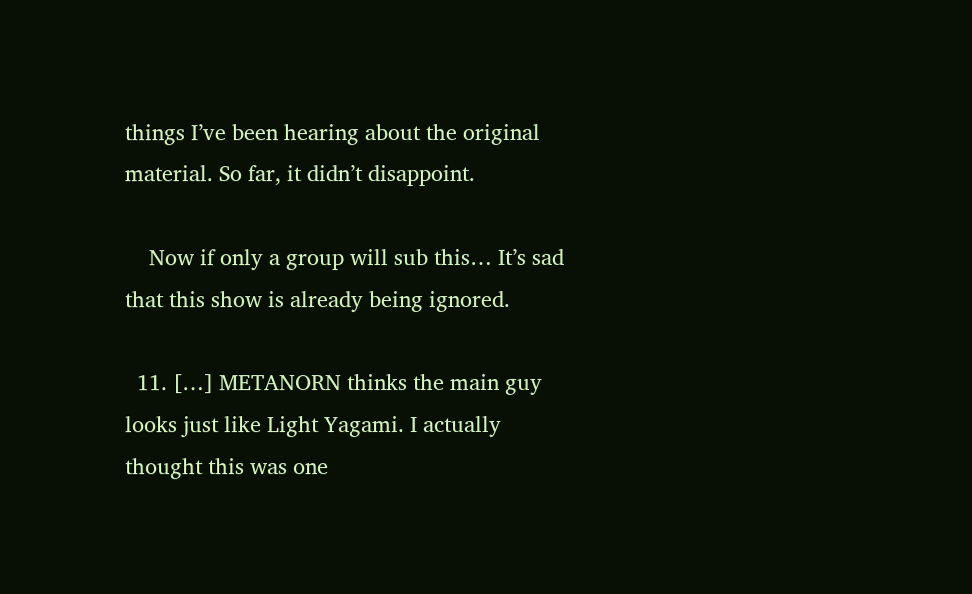things I’ve been hearing about the original material. So far, it didn’t disappoint.

    Now if only a group will sub this… It’s sad that this show is already being ignored.

  11. […] METANORN thinks the main guy looks just like Light Yagami. I actually thought this was one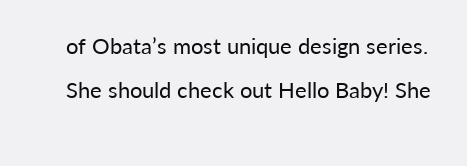of Obata’s most unique design series. She should check out Hello Baby! She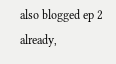also blogged ep 2 already,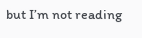but I’m not reading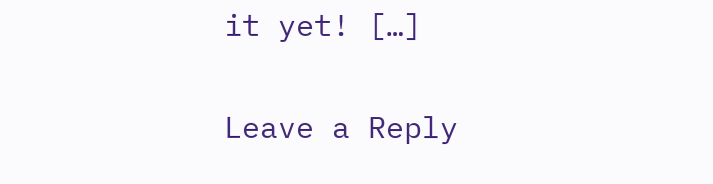it yet! […]

Leave a Reply